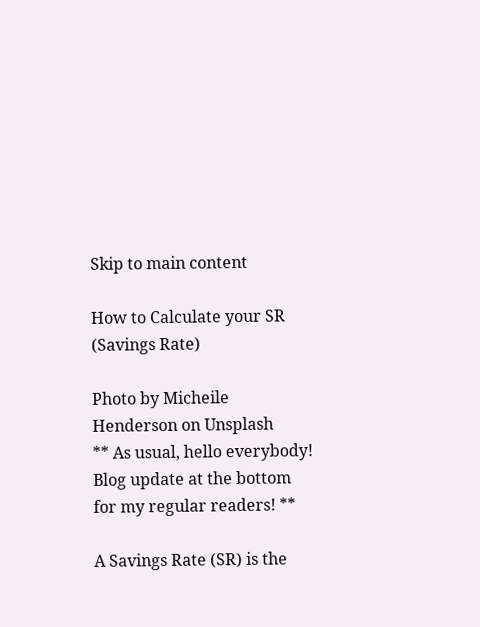Skip to main content

How to Calculate your SR (Savings Rate)

Photo by Micheile Henderson on Unsplash
** As usual, hello everybody! Blog update at the bottom for my regular readers! **

A Savings Rate (SR) is the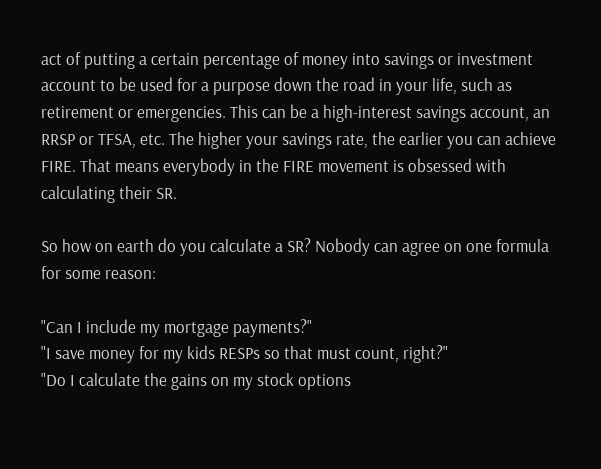act of putting a certain percentage of money into savings or investment account to be used for a purpose down the road in your life, such as retirement or emergencies. This can be a high-interest savings account, an RRSP or TFSA, etc. The higher your savings rate, the earlier you can achieve FIRE. That means everybody in the FIRE movement is obsessed with calculating their SR.

So how on earth do you calculate a SR? Nobody can agree on one formula for some reason:

"Can I include my mortgage payments?"
"I save money for my kids RESPs so that must count, right?"
"Do I calculate the gains on my stock options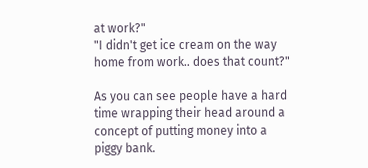at work?"
"I didn't get ice cream on the way home from work.. does that count?"

As you can see people have a hard time wrapping their head around a concept of putting money into a piggy bank.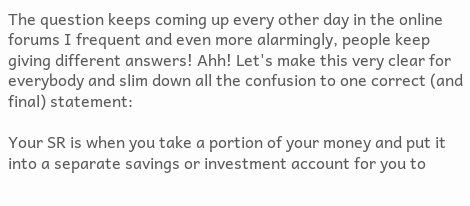The question keeps coming up every other day in the online forums I frequent and even more alarmingly, people keep giving different answers! Ahh! Let's make this very clear for everybody and slim down all the confusion to one correct (and final) statement:

Your SR is when you take a portion of your money and put it into a separate savings or investment account for you to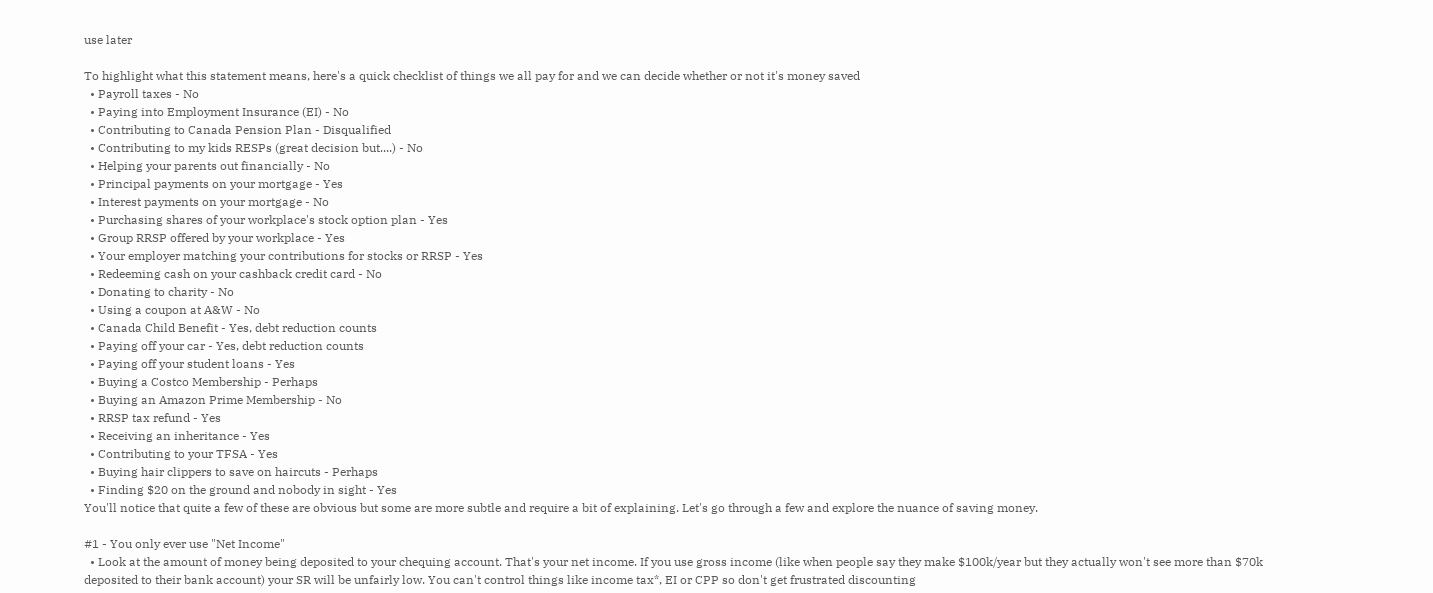use later

To highlight what this statement means, here's a quick checklist of things we all pay for and we can decide whether or not it's money saved
  • Payroll taxes - No
  • Paying into Employment Insurance (EI) - No
  • Contributing to Canada Pension Plan - Disqualified
  • Contributing to my kids RESPs (great decision but....) - No
  • Helping your parents out financially - No
  • Principal payments on your mortgage - Yes
  • Interest payments on your mortgage - No
  • Purchasing shares of your workplace's stock option plan - Yes
  • Group RRSP offered by your workplace - Yes
  • Your employer matching your contributions for stocks or RRSP - Yes
  • Redeeming cash on your cashback credit card - No
  • Donating to charity - No
  • Using a coupon at A&W - No
  • Canada Child Benefit - Yes, debt reduction counts
  • Paying off your car - Yes, debt reduction counts
  • Paying off your student loans - Yes
  • Buying a Costco Membership - Perhaps
  • Buying an Amazon Prime Membership - No
  • RRSP tax refund - Yes
  • Receiving an inheritance - Yes
  • Contributing to your TFSA - Yes
  • Buying hair clippers to save on haircuts - Perhaps
  • Finding $20 on the ground and nobody in sight - Yes
You'll notice that quite a few of these are obvious but some are more subtle and require a bit of explaining. Let's go through a few and explore the nuance of saving money.

#1 - You only ever use "Net Income"
  • Look at the amount of money being deposited to your chequing account. That's your net income. If you use gross income (like when people say they make $100k/year but they actually won't see more than $70k deposited to their bank account) your SR will be unfairly low. You can't control things like income tax*, EI or CPP so don't get frustrated discounting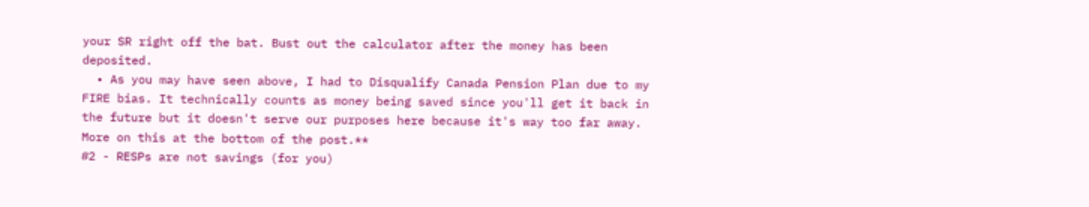your SR right off the bat. Bust out the calculator after the money has been deposited.
  • As you may have seen above, I had to Disqualify Canada Pension Plan due to my FIRE bias. It technically counts as money being saved since you'll get it back in the future but it doesn't serve our purposes here because it's way too far away. More on this at the bottom of the post.**
#2 - RESPs are not savings (for you)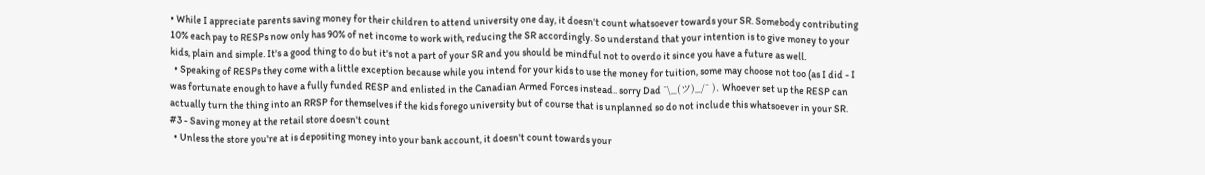• While I appreciate parents saving money for their children to attend university one day, it doesn't count whatsoever towards your SR. Somebody contributing 10% each pay to RESPs now only has 90% of net income to work with, reducing the SR accordingly. So understand that your intention is to give money to your kids, plain and simple. It's a good thing to do but it's not a part of your SR and you should be mindful not to overdo it since you have a future as well.
  • Speaking of RESPs they come with a little exception because while you intend for your kids to use the money for tuition, some may choose not too (as I did - I was fortunate enough to have a fully funded RESP and enlisted in the Canadian Armed Forces instead.. sorry Dad ¯\_(ツ)_/¯ ). Whoever set up the RESP can actually turn the thing into an RRSP for themselves if the kids forego university but of course that is unplanned so do not include this whatsoever in your SR.
#3 - Saving money at the retail store doesn't count
  • Unless the store you're at is depositing money into your bank account, it doesn't count towards your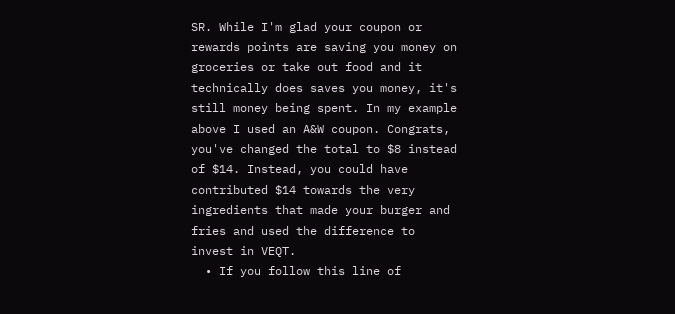SR. While I'm glad your coupon or rewards points are saving you money on groceries or take out food and it technically does saves you money, it's still money being spent. In my example above I used an A&W coupon. Congrats, you've changed the total to $8 instead of $14. Instead, you could have contributed $14 towards the very ingredients that made your burger and fries and used the difference to invest in VEQT.
  • If you follow this line of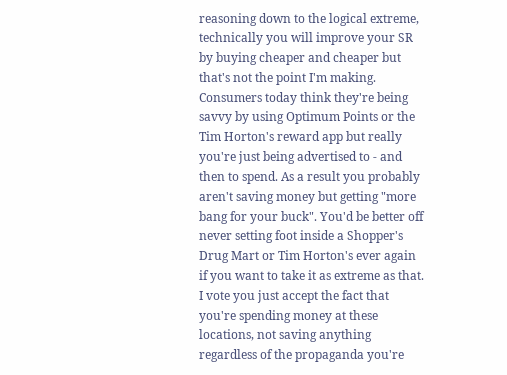reasoning down to the logical extreme, technically you will improve your SR by buying cheaper and cheaper but that's not the point I'm making. Consumers today think they're being savvy by using Optimum Points or the Tim Horton's reward app but really you're just being advertised to - and then to spend. As a result you probably aren't saving money but getting "more bang for your buck". You'd be better off never setting foot inside a Shopper's Drug Mart or Tim Horton's ever again if you want to take it as extreme as that. I vote you just accept the fact that you're spending money at these locations, not saving anything regardless of the propaganda you're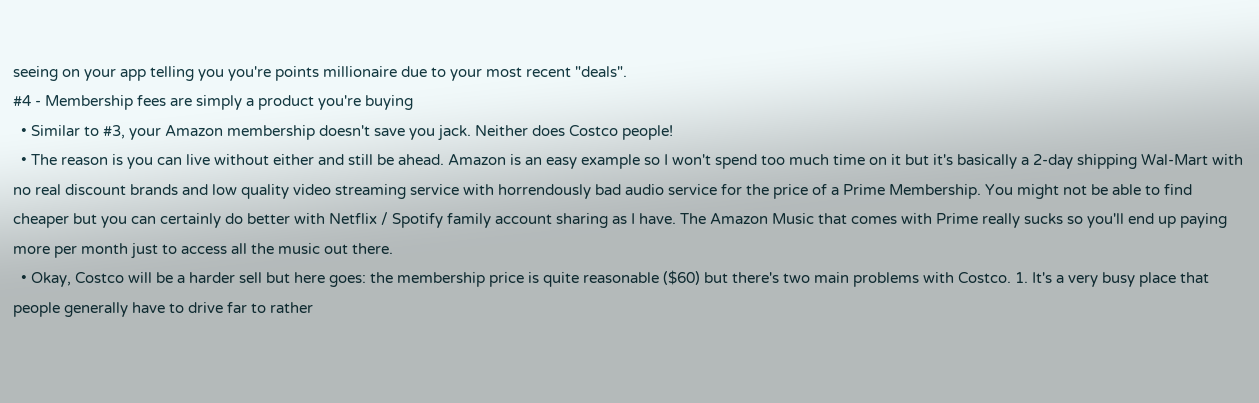seeing on your app telling you you're points millionaire due to your most recent "deals".
#4 - Membership fees are simply a product you're buying
  • Similar to #3, your Amazon membership doesn't save you jack. Neither does Costco people!
  • The reason is you can live without either and still be ahead. Amazon is an easy example so I won't spend too much time on it but it's basically a 2-day shipping Wal-Mart with no real discount brands and low quality video streaming service with horrendously bad audio service for the price of a Prime Membership. You might not be able to find cheaper but you can certainly do better with Netflix / Spotify family account sharing as I have. The Amazon Music that comes with Prime really sucks so you'll end up paying more per month just to access all the music out there.
  • Okay, Costco will be a harder sell but here goes: the membership price is quite reasonable ($60) but there's two main problems with Costco. 1. It's a very busy place that people generally have to drive far to rather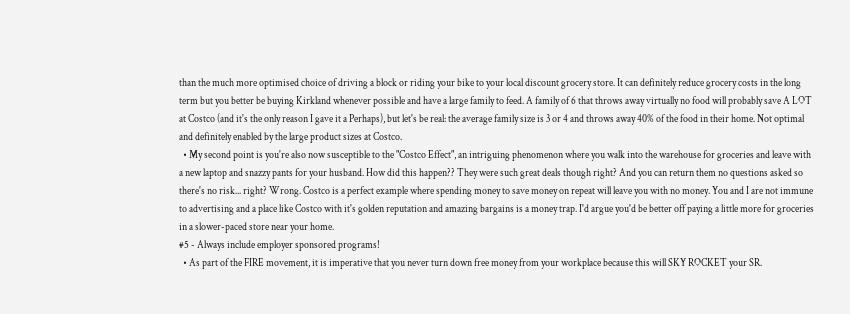than the much more optimised choice of driving a block or riding your bike to your local discount grocery store. It can definitely reduce grocery costs in the long term but you better be buying Kirkland whenever possible and have a large family to feed. A family of 6 that throws away virtually no food will probably save A LOT at Costco (and it's the only reason I gave it a Perhaps), but let's be real: the average family size is 3 or 4 and throws away 40% of the food in their home. Not optimal and definitely enabled by the large product sizes at Costco.
  • My second point is you're also now susceptible to the "Costco Effect", an intriguing phenomenon where you walk into the warehouse for groceries and leave with a new laptop and snazzy pants for your husband. How did this happen?? They were such great deals though right? And you can return them no questions asked so there's no risk... right? Wrong. Costco is a perfect example where spending money to save money on repeat will leave you with no money. You and I are not immune to advertising and a place like Costco with it's golden reputation and amazing bargains is a money trap. I'd argue you'd be better off paying a little more for groceries in a slower-paced store near your home.
#5 - Always include employer sponsored programs!
  • As part of the FIRE movement, it is imperative that you never turn down free money from your workplace because this will SKY ROCKET your SR.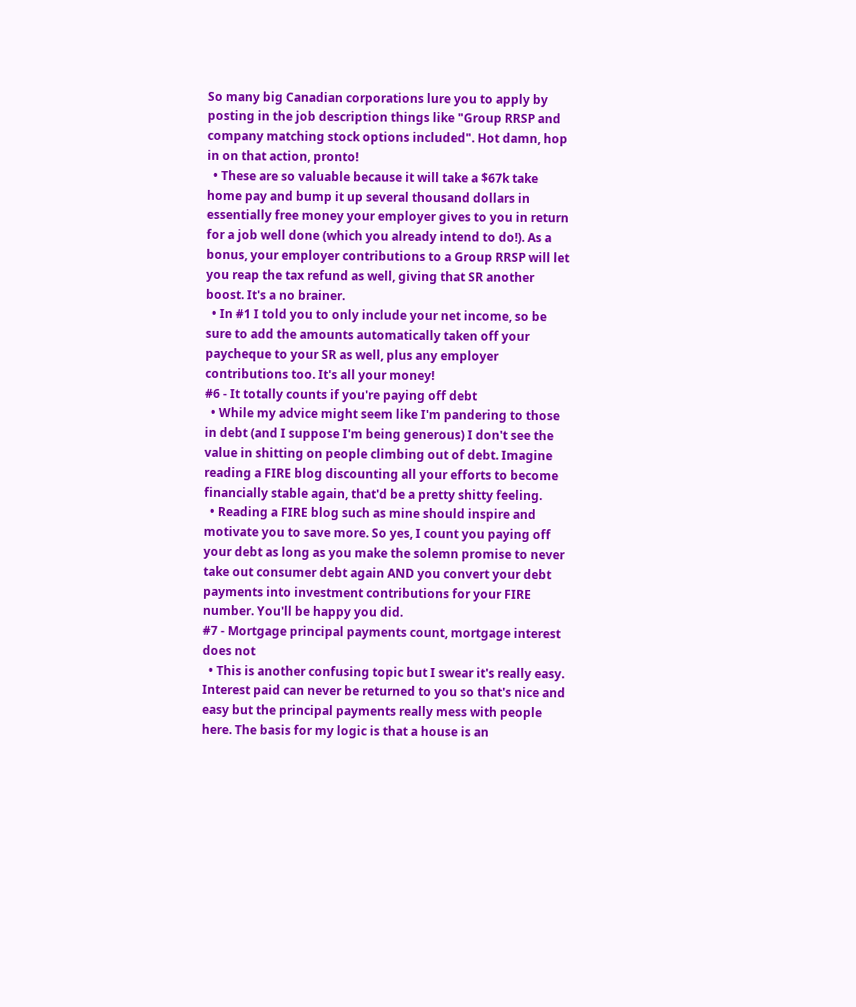So many big Canadian corporations lure you to apply by posting in the job description things like "Group RRSP and company matching stock options included". Hot damn, hop in on that action, pronto!
  • These are so valuable because it will take a $67k take home pay and bump it up several thousand dollars in essentially free money your employer gives to you in return for a job well done (which you already intend to do!). As a bonus, your employer contributions to a Group RRSP will let you reap the tax refund as well, giving that SR another boost. It's a no brainer.
  • In #1 I told you to only include your net income, so be sure to add the amounts automatically taken off your paycheque to your SR as well, plus any employer contributions too. It's all your money!
#6 - It totally counts if you're paying off debt
  • While my advice might seem like I'm pandering to those in debt (and I suppose I'm being generous) I don't see the value in shitting on people climbing out of debt. Imagine reading a FIRE blog discounting all your efforts to become financially stable again, that'd be a pretty shitty feeling.
  • Reading a FIRE blog such as mine should inspire and motivate you to save more. So yes, I count you paying off your debt as long as you make the solemn promise to never take out consumer debt again AND you convert your debt payments into investment contributions for your FIRE number. You'll be happy you did.
#7 - Mortgage principal payments count, mortgage interest does not
  • This is another confusing topic but I swear it's really easy. Interest paid can never be returned to you so that's nice and easy but the principal payments really mess with people here. The basis for my logic is that a house is an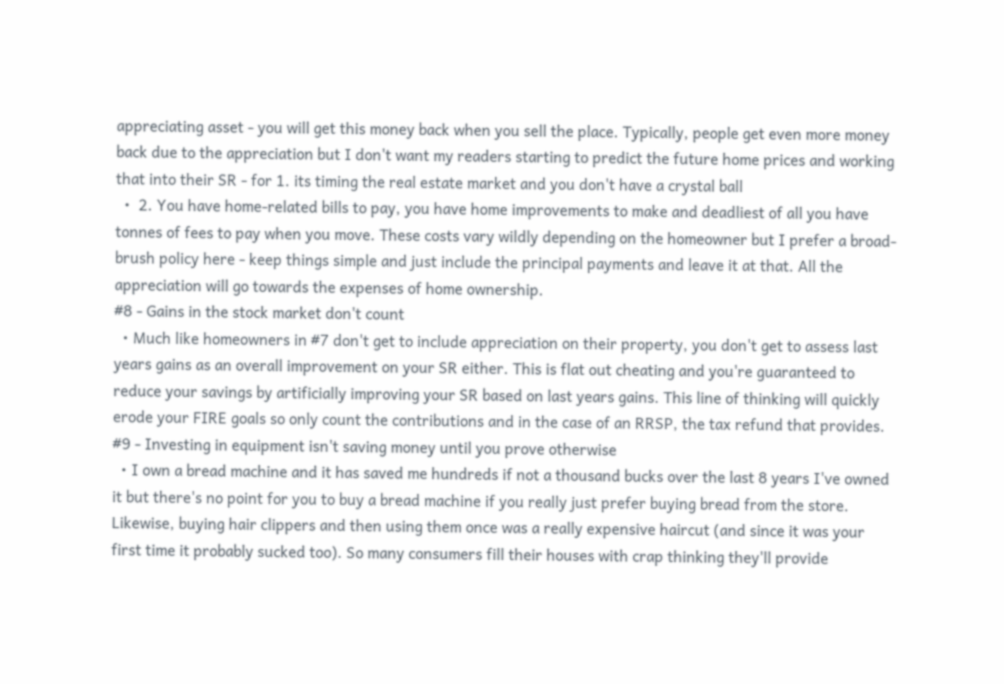appreciating asset - you will get this money back when you sell the place. Typically, people get even more money back due to the appreciation but I don't want my readers starting to predict the future home prices and working that into their SR - for 1. its timing the real estate market and you don't have a crystal ball
  •  2. You have home-related bills to pay, you have home improvements to make and deadliest of all you have tonnes of fees to pay when you move. These costs vary wildly depending on the homeowner but I prefer a broad-brush policy here - keep things simple and just include the principal payments and leave it at that. All the appreciation will go towards the expenses of home ownership.
#8 - Gains in the stock market don't count
  • Much like homeowners in #7 don't get to include appreciation on their property, you don't get to assess last years gains as an overall improvement on your SR either. This is flat out cheating and you're guaranteed to reduce your savings by artificially improving your SR based on last years gains. This line of thinking will quickly erode your FIRE goals so only count the contributions and in the case of an RRSP, the tax refund that provides.
#9 - Investing in equipment isn't saving money until you prove otherwise
  • I own a bread machine and it has saved me hundreds if not a thousand bucks over the last 8 years I've owned it but there's no point for you to buy a bread machine if you really just prefer buying bread from the store. Likewise, buying hair clippers and then using them once was a really expensive haircut (and since it was your first time it probably sucked too). So many consumers fill their houses with crap thinking they'll provide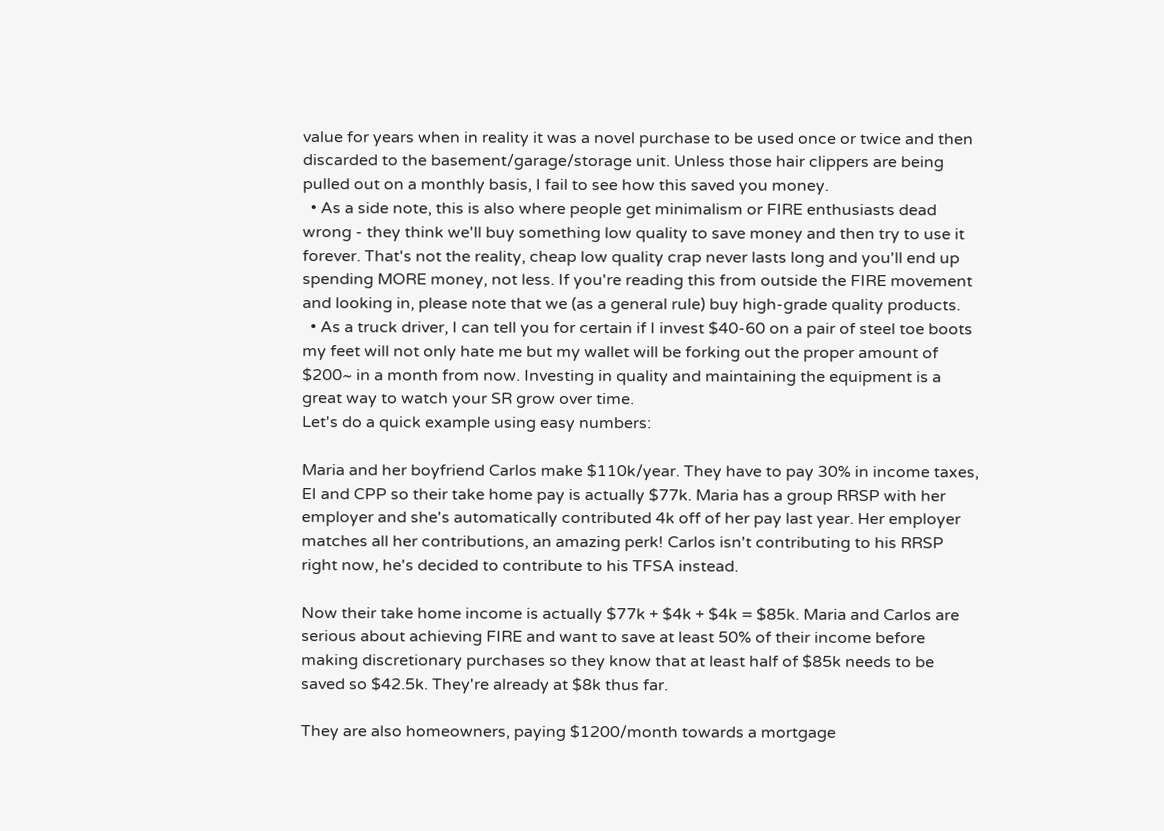value for years when in reality it was a novel purchase to be used once or twice and then discarded to the basement/garage/storage unit. Unless those hair clippers are being pulled out on a monthly basis, I fail to see how this saved you money.
  • As a side note, this is also where people get minimalism or FIRE enthusiasts dead wrong - they think we'll buy something low quality to save money and then try to use it forever. That's not the reality, cheap low quality crap never lasts long and you'll end up spending MORE money, not less. If you're reading this from outside the FIRE movement and looking in, please note that we (as a general rule) buy high-grade quality products.
  • As a truck driver, I can tell you for certain if I invest $40-60 on a pair of steel toe boots my feet will not only hate me but my wallet will be forking out the proper amount of $200~ in a month from now. Investing in quality and maintaining the equipment is a great way to watch your SR grow over time.
Let's do a quick example using easy numbers:

Maria and her boyfriend Carlos make $110k/year. They have to pay 30% in income taxes, EI and CPP so their take home pay is actually $77k. Maria has a group RRSP with her employer and she's automatically contributed 4k off of her pay last year. Her employer matches all her contributions, an amazing perk! Carlos isn't contributing to his RRSP right now, he's decided to contribute to his TFSA instead.

Now their take home income is actually $77k + $4k + $4k = $85k. Maria and Carlos are serious about achieving FIRE and want to save at least 50% of their income before making discretionary purchases so they know that at least half of $85k needs to be saved so $42.5k. They're already at $8k thus far.

They are also homeowners, paying $1200/month towards a mortgage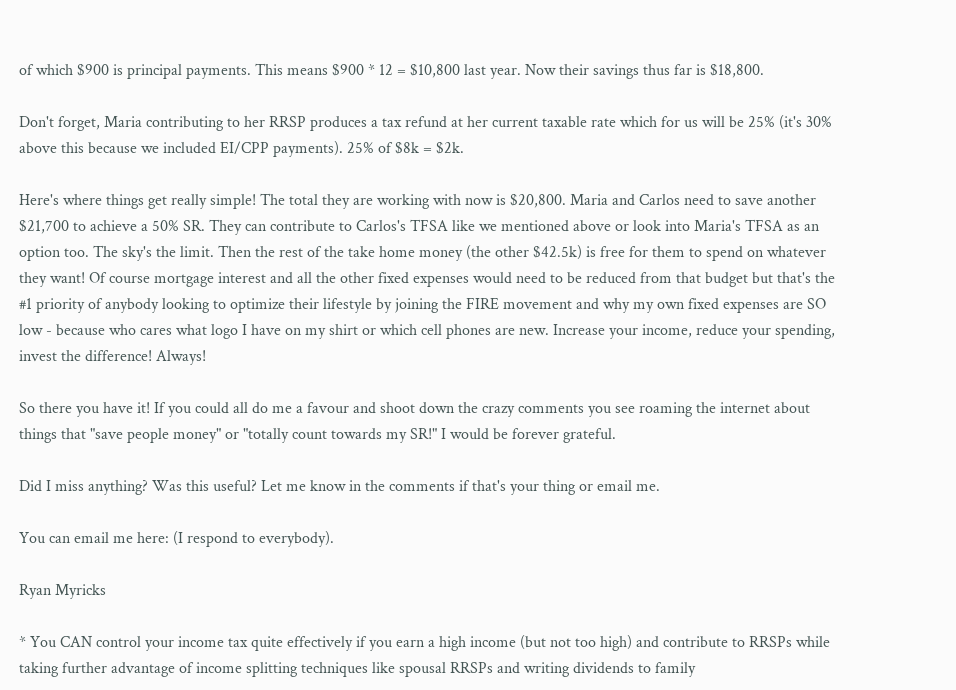of which $900 is principal payments. This means $900 * 12 = $10,800 last year. Now their savings thus far is $18,800.

Don't forget, Maria contributing to her RRSP produces a tax refund at her current taxable rate which for us will be 25% (it's 30% above this because we included EI/CPP payments). 25% of $8k = $2k.

Here's where things get really simple! The total they are working with now is $20,800. Maria and Carlos need to save another $21,700 to achieve a 50% SR. They can contribute to Carlos's TFSA like we mentioned above or look into Maria's TFSA as an option too. The sky's the limit. Then the rest of the take home money (the other $42.5k) is free for them to spend on whatever they want! Of course mortgage interest and all the other fixed expenses would need to be reduced from that budget but that's the #1 priority of anybody looking to optimize their lifestyle by joining the FIRE movement and why my own fixed expenses are SO low - because who cares what logo I have on my shirt or which cell phones are new. Increase your income, reduce your spending, invest the difference! Always!

So there you have it! If you could all do me a favour and shoot down the crazy comments you see roaming the internet about things that "save people money" or "totally count towards my SR!" I would be forever grateful.

Did I miss anything? Was this useful? Let me know in the comments if that's your thing or email me.

You can email me here: (I respond to everybody).

Ryan Myricks

* You CAN control your income tax quite effectively if you earn a high income (but not too high) and contribute to RRSPs while taking further advantage of income splitting techniques like spousal RRSPs and writing dividends to family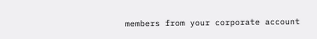members from your corporate account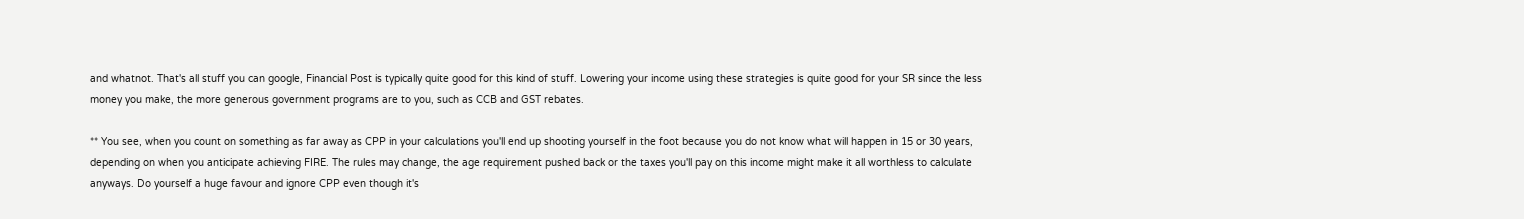and whatnot. That's all stuff you can google, Financial Post is typically quite good for this kind of stuff. Lowering your income using these strategies is quite good for your SR since the less money you make, the more generous government programs are to you, such as CCB and GST rebates.

** You see, when you count on something as far away as CPP in your calculations you'll end up shooting yourself in the foot because you do not know what will happen in 15 or 30 years, depending on when you anticipate achieving FIRE. The rules may change, the age requirement pushed back or the taxes you'll pay on this income might make it all worthless to calculate anyways. Do yourself a huge favour and ignore CPP even though it's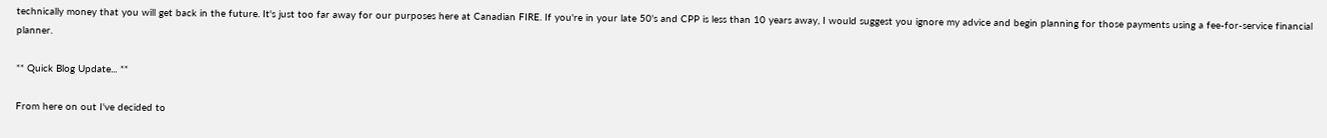technically money that you will get back in the future. It's just too far away for our purposes here at Canadian FIRE. If you're in your late 50's and CPP is less than 10 years away, I would suggest you ignore my advice and begin planning for those payments using a fee-for-service financial planner.

** Quick Blog Update... **

From here on out I've decided to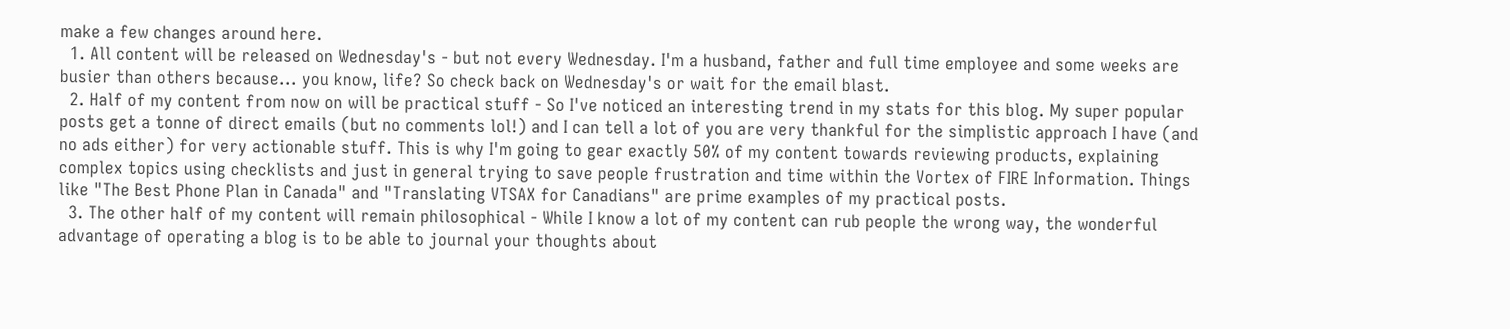make a few changes around here.
  1. All content will be released on Wednesday's - but not every Wednesday. I'm a husband, father and full time employee and some weeks are busier than others because... you know, life? So check back on Wednesday's or wait for the email blast.
  2. Half of my content from now on will be practical stuff - So I've noticed an interesting trend in my stats for this blog. My super popular posts get a tonne of direct emails (but no comments lol!) and I can tell a lot of you are very thankful for the simplistic approach I have (and no ads either) for very actionable stuff. This is why I'm going to gear exactly 50% of my content towards reviewing products, explaining complex topics using checklists and just in general trying to save people frustration and time within the Vortex of FIRE Information. Things like "The Best Phone Plan in Canada" and "Translating VTSAX for Canadians" are prime examples of my practical posts.
  3. The other half of my content will remain philosophical - While I know a lot of my content can rub people the wrong way, the wonderful advantage of operating a blog is to be able to journal your thoughts about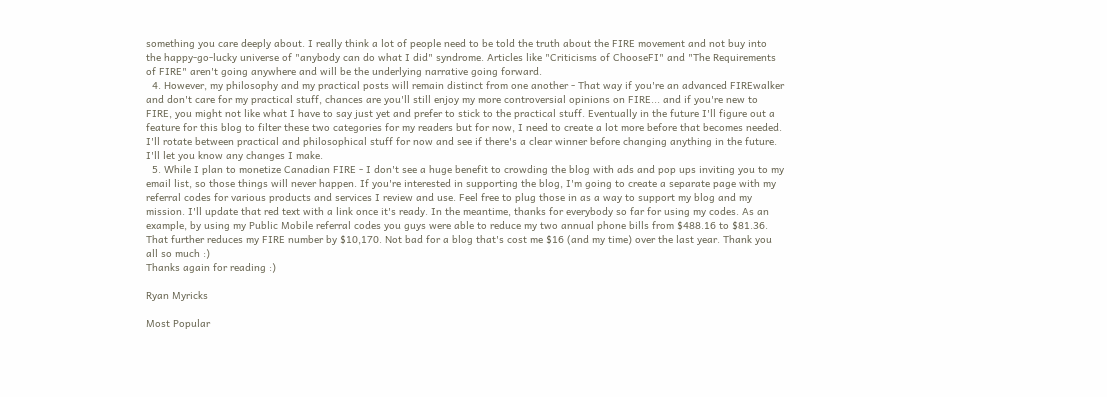something you care deeply about. I really think a lot of people need to be told the truth about the FIRE movement and not buy into the happy-go-lucky universe of "anybody can do what I did" syndrome. Articles like "Criticisms of ChooseFI" and "The Requirements of FIRE" aren't going anywhere and will be the underlying narrative going forward.
  4. However, my philosophy and my practical posts will remain distinct from one another - That way if you're an advanced FIREwalker and don't care for my practical stuff, chances are you'll still enjoy my more controversial opinions on FIRE... and if you're new to FIRE, you might not like what I have to say just yet and prefer to stick to the practical stuff. Eventually in the future I'll figure out a feature for this blog to filter these two categories for my readers but for now, I need to create a lot more before that becomes needed. I'll rotate between practical and philosophical stuff for now and see if there's a clear winner before changing anything in the future. I'll let you know any changes I make.
  5. While I plan to monetize Canadian FIRE - I don't see a huge benefit to crowding the blog with ads and pop ups inviting you to my email list, so those things will never happen. If you're interested in supporting the blog, I'm going to create a separate page with my referral codes for various products and services I review and use. Feel free to plug those in as a way to support my blog and my mission. I'll update that red text with a link once it's ready. In the meantime, thanks for everybody so far for using my codes. As an example, by using my Public Mobile referral codes you guys were able to reduce my two annual phone bills from $488.16 to $81.36. That further reduces my FIRE number by $10,170. Not bad for a blog that's cost me $16 (and my time) over the last year. Thank you all so much :)
Thanks again for reading :)

Ryan Myricks

Most Popular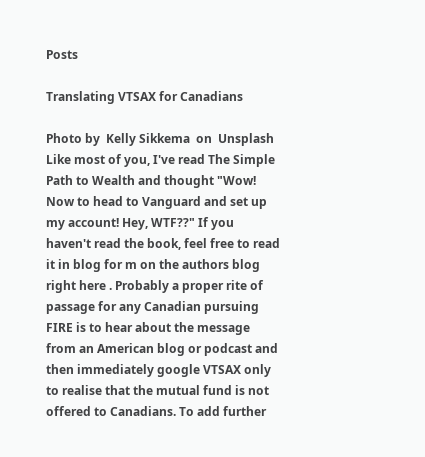Posts

Translating VTSAX for Canadians

Photo by  Kelly Sikkema  on  Unsplash Like most of you, I've read The Simple Path to Wealth and thought "Wow! Now to head to Vanguard and set up my account! Hey, WTF??" If you haven't read the book, feel free to read it in blog for m on the authors blog right here . Probably a proper rite of passage for any Canadian pursuing FIRE is to hear about the message from an American blog or podcast and then immediately google VTSAX only to realise that the mutual fund is not offered to Canadians. To add further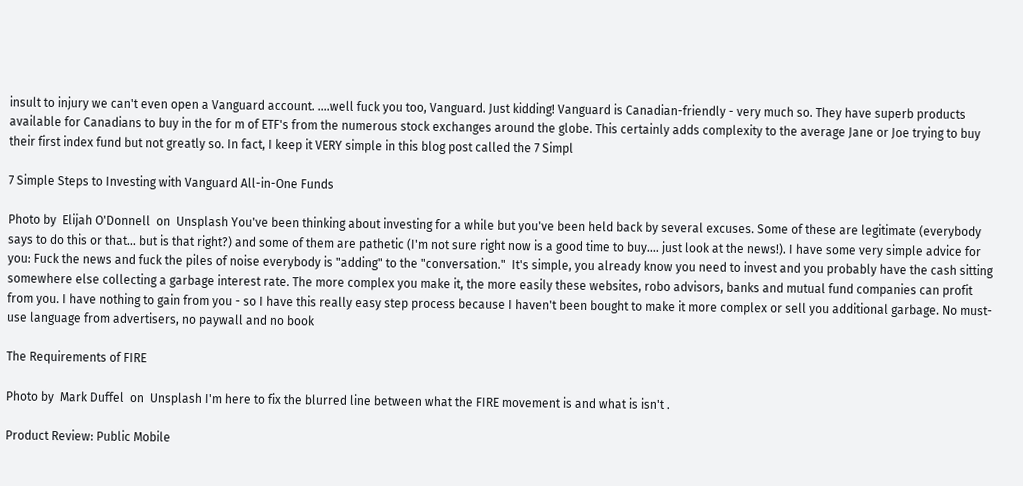insult to injury we can't even open a Vanguard account. ....well fuck you too, Vanguard. Just kidding! Vanguard is Canadian-friendly - very much so. They have superb products available for Canadians to buy in the for m of ETF's from the numerous stock exchanges around the globe. This certainly adds complexity to the average Jane or Joe trying to buy their first index fund but not greatly so. In fact, I keep it VERY simple in this blog post called the 7 Simpl

7 Simple Steps to Investing with Vanguard All-in-One Funds

Photo by  Elijah O'Donnell  on  Unsplash You've been thinking about investing for a while but you've been held back by several excuses. Some of these are legitimate (everybody says to do this or that... but is that right?) and some of them are pathetic (I'm not sure right now is a good time to buy.... just look at the news!). I have some very simple advice for you: Fuck the news and fuck the piles of noise everybody is "adding" to the "conversation."  It's simple, you already know you need to invest and you probably have the cash sitting somewhere else collecting a garbage interest rate. The more complex you make it, the more easily these websites, robo advisors, banks and mutual fund companies can profit from you. I have nothing to gain from you - so I have this really easy step process because I haven't been bought to make it more complex or sell you additional garbage. No must-use language from advertisers, no paywall and no book

The Requirements of FIRE

Photo by  Mark Duffel  on  Unsplash I'm here to fix the blurred line between what the FIRE movement is and what is isn't .

Product Review: Public Mobile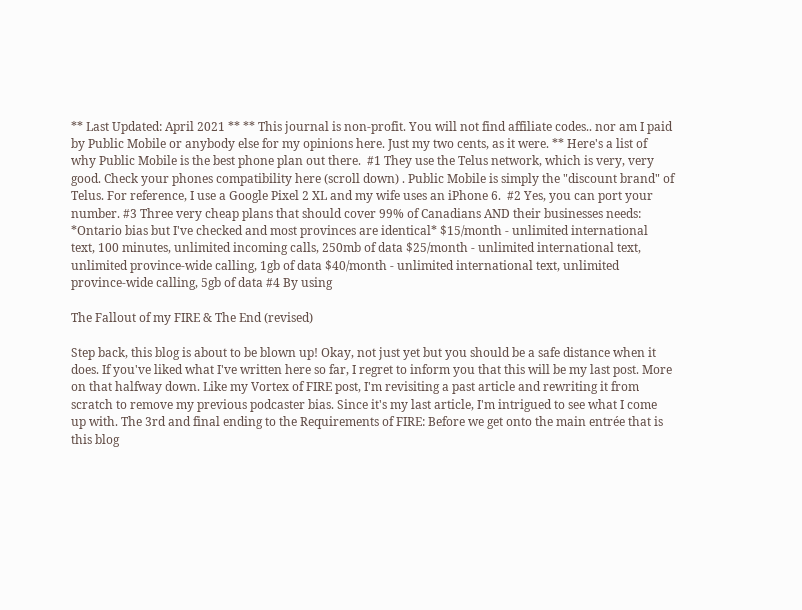** Last Updated: April 2021 ** ** This journal is non-profit. You will not find affiliate codes.. nor am I paid by Public Mobile or anybody else for my opinions here. Just my two cents, as it were. ** Here's a list of why Public Mobile is the best phone plan out there.  #1 They use the Telus network, which is very, very good. Check your phones compatibility here (scroll down) . Public Mobile is simply the "discount brand" of Telus. For reference, I use a Google Pixel 2 XL and my wife uses an iPhone 6.  #2 Yes, you can port your number. #3 Three very cheap plans that should cover 99% of Canadians AND their businesses needs: *Ontario bias but I've checked and most provinces are identical* $15/month - unlimited international text, 100 minutes, unlimited incoming calls, 250mb of data $25/month - unlimited international text, unlimited province-wide calling, 1gb of data $40/month - unlimited international text, unlimited province-wide calling, 5gb of data #4 By using

The Fallout of my FIRE & The End (revised)

Step back, this blog is about to be blown up! Okay, not just yet but you should be a safe distance when it does. If you've liked what I've written here so far, I regret to inform you that this will be my last post. More on that halfway down. Like my Vortex of FIRE post, I'm revisiting a past article and rewriting it from scratch to remove my previous podcaster bias. Since it's my last article, I'm intrigued to see what I come up with. The 3rd and final ending to the Requirements of FIRE: Before we get onto the main entrée that is this blog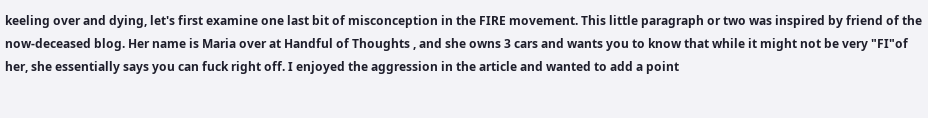keeling over and dying, let's first examine one last bit of misconception in the FIRE movement. This little paragraph or two was inspired by friend of the now-deceased blog. Her name is Maria over at Handful of Thoughts , and she owns 3 cars and wants you to know that while it might not be very "FI"of her, she essentially says you can fuck right off. I enjoyed the aggression in the article and wanted to add a point